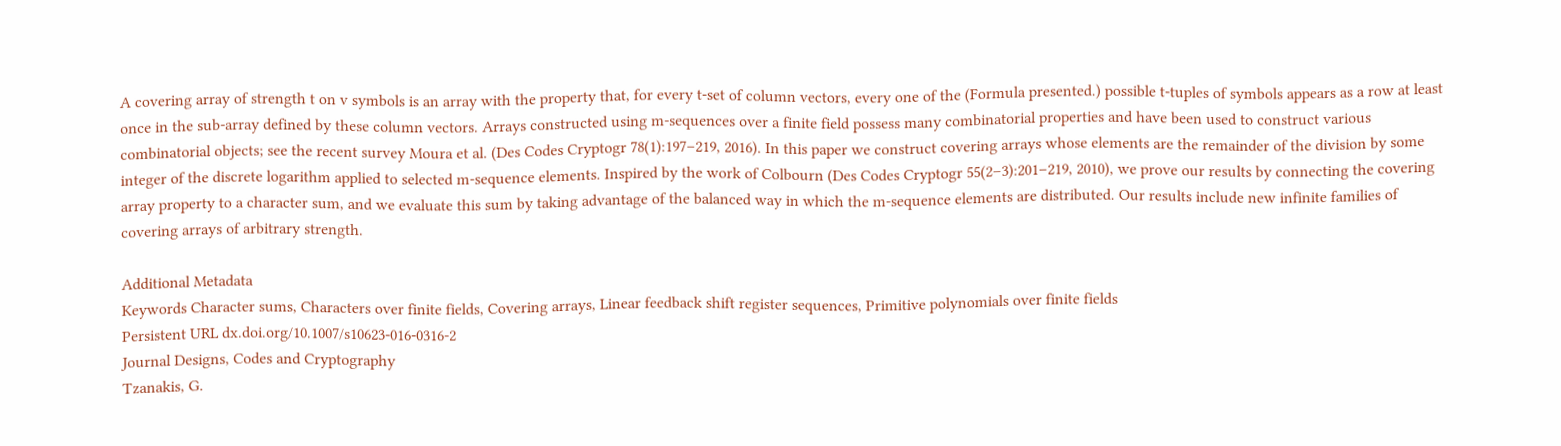A covering array of strength t on v symbols is an array with the property that, for every t-set of column vectors, every one of the (Formula presented.) possible t-tuples of symbols appears as a row at least once in the sub-array defined by these column vectors. Arrays constructed using m-sequences over a finite field possess many combinatorial properties and have been used to construct various combinatorial objects; see the recent survey Moura et al. (Des Codes Cryptogr 78(1):197–219, 2016). In this paper we construct covering arrays whose elements are the remainder of the division by some integer of the discrete logarithm applied to selected m-sequence elements. Inspired by the work of Colbourn (Des Codes Cryptogr 55(2–3):201–219, 2010), we prove our results by connecting the covering array property to a character sum, and we evaluate this sum by taking advantage of the balanced way in which the m-sequence elements are distributed. Our results include new infinite families of covering arrays of arbitrary strength.

Additional Metadata
Keywords Character sums, Characters over finite fields, Covering arrays, Linear feedback shift register sequences, Primitive polynomials over finite fields
Persistent URL dx.doi.org/10.1007/s10623-016-0316-2
Journal Designs, Codes and Cryptography
Tzanakis, G.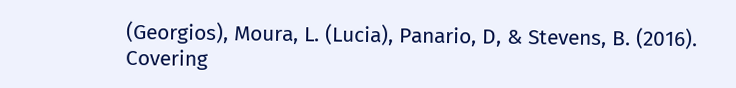(Georgios), Moura, L. (Lucia), Panario, D, & Stevens, B. (2016). Covering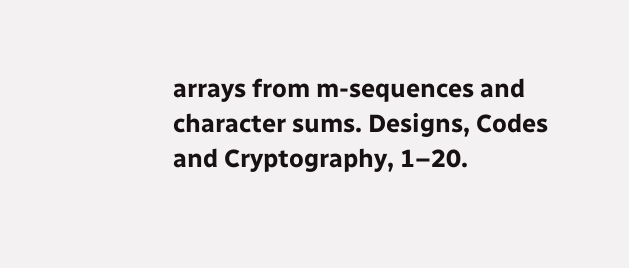arrays from m-sequences and character sums. Designs, Codes and Cryptography, 1–20.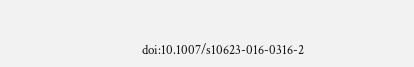doi:10.1007/s10623-016-0316-2